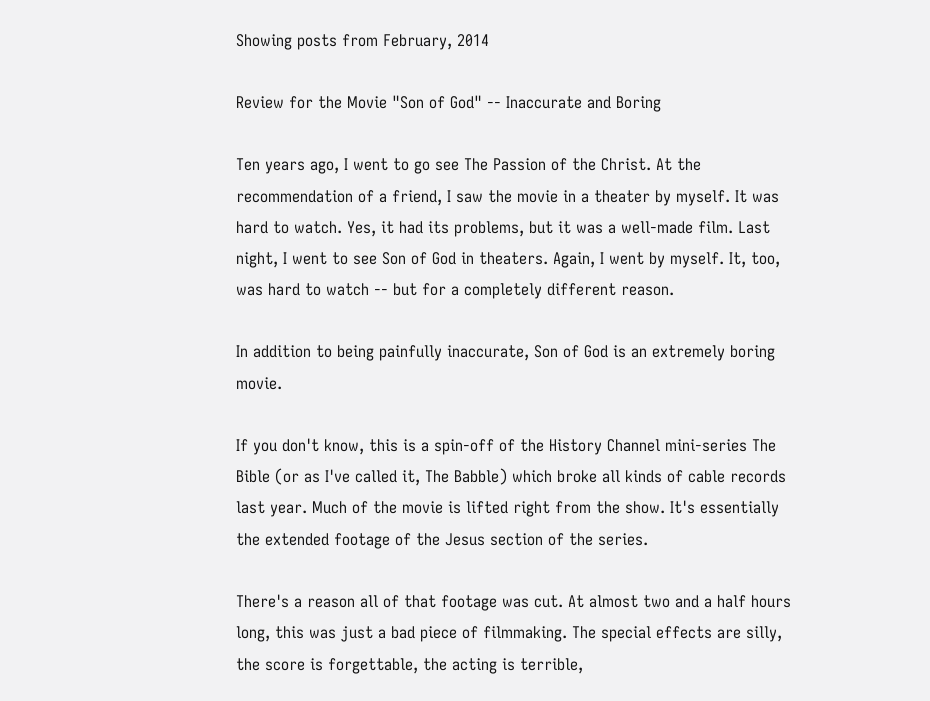Showing posts from February, 2014

Review for the Movie "Son of God" -- Inaccurate and Boring

Ten years ago, I went to go see The Passion of the Christ. At the recommendation of a friend, I saw the movie in a theater by myself. It was hard to watch. Yes, it had its problems, but it was a well-made film. Last night, I went to see Son of God in theaters. Again, I went by myself. It, too, was hard to watch -- but for a completely different reason.

In addition to being painfully inaccurate, Son of God is an extremely boring movie.

If you don't know, this is a spin-off of the History Channel mini-series The Bible (or as I've called it, The Babble) which broke all kinds of cable records last year. Much of the movie is lifted right from the show. It's essentially the extended footage of the Jesus section of the series.

There's a reason all of that footage was cut. At almost two and a half hours long, this was just a bad piece of filmmaking. The special effects are silly, the score is forgettable, the acting is terrible,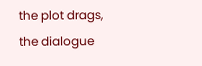the plot drags, the dialogue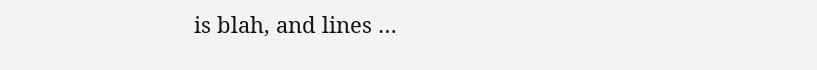is blah, and lines …